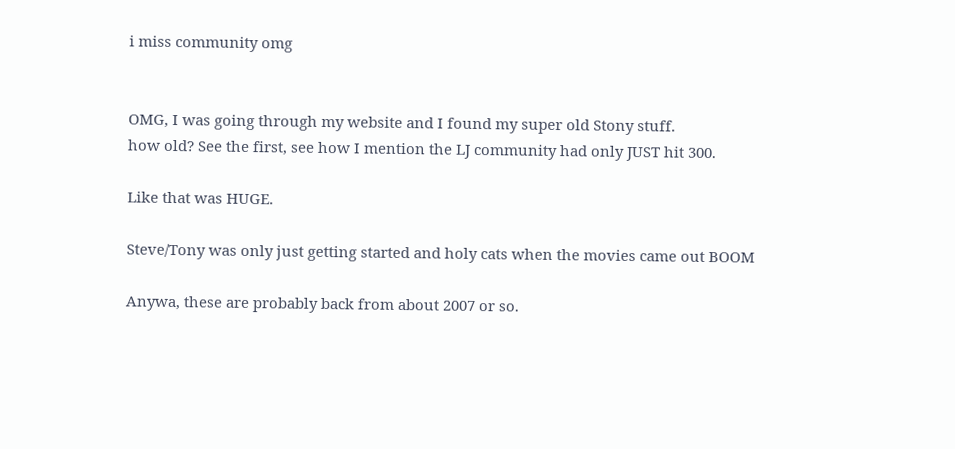i miss community omg


OMG, I was going through my website and I found my super old Stony stuff.
how old? See the first, see how I mention the LJ community had only JUST hit 300.

Like that was HUGE.

Steve/Tony was only just getting started and holy cats when the movies came out BOOM

Anywa, these are probably back from about 2007 or so.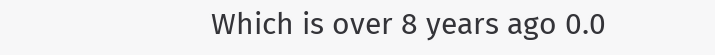Which is over 8 years ago 0.0